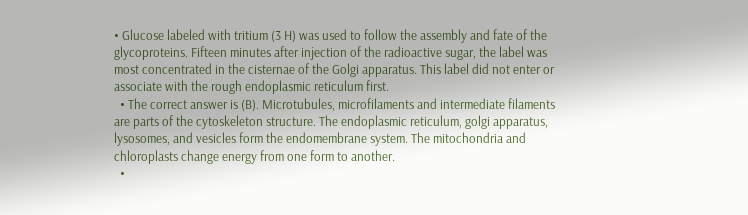• Glucose labeled with tritium (3 H) was used to follow the assembly and fate of the glycoproteins. Fifteen minutes after injection of the radioactive sugar, the label was most concentrated in the cisternae of the Golgi apparatus. This label did not enter or associate with the rough endoplasmic reticulum first.
  • The correct answer is (B). Microtubules, microfilaments and intermediate filaments are parts of the cytoskeleton structure. The endoplasmic reticulum, golgi apparatus, lysosomes, and vesicles form the endomembrane system. The mitochondria and chloroplasts change energy from one form to another.
  •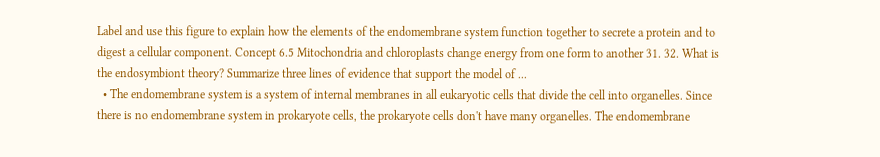Label and use this figure to explain how the elements of the endomembrane system function together to secrete a protein and to digest a cellular component. Concept 6.5 Mitochondria and chloroplasts change energy from one form to another 31. 32. What is the endosymbiont theory? Summarize three lines of evidence that support the model of ...
  • The endomembrane system is a system of internal membranes in all eukaryotic cells that divide the cell into organelles. Since there is no endomembrane system in prokaryote cells, the prokaryote cells don't have many organelles. The endomembrane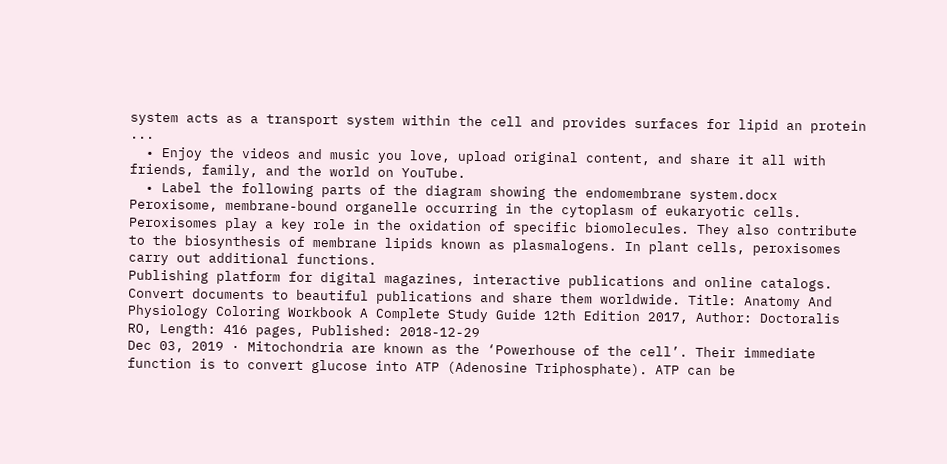system acts as a transport system within the cell and provides surfaces for lipid an protein ...
  • Enjoy the videos and music you love, upload original content, and share it all with friends, family, and the world on YouTube.
  • Label the following parts of the diagram showing the endomembrane system.docx
Peroxisome, membrane-bound organelle occurring in the cytoplasm of eukaryotic cells. Peroxisomes play a key role in the oxidation of specific biomolecules. They also contribute to the biosynthesis of membrane lipids known as plasmalogens. In plant cells, peroxisomes carry out additional functions.
Publishing platform for digital magazines, interactive publications and online catalogs. Convert documents to beautiful publications and share them worldwide. Title: Anatomy And Physiology Coloring Workbook A Complete Study Guide 12th Edition 2017, Author: Doctoralis RO, Length: 416 pages, Published: 2018-12-29
Dec 03, 2019 · Mitochondria are known as the ‘Powerhouse of the cell’. Their immediate function is to convert glucose into ATP (Adenosine Triphosphate). ATP can be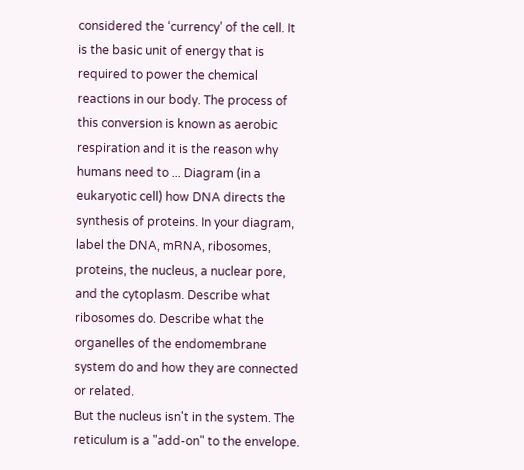considered the ‘currency’ of the cell. It is the basic unit of energy that is required to power the chemical reactions in our body. The process of this conversion is known as aerobic respiration and it is the reason why humans need to ... Diagram (in a eukaryotic cell) how DNA directs the synthesis of proteins. In your diagram, label the DNA, mRNA, ribosomes, proteins, the nucleus, a nuclear pore, and the cytoplasm. Describe what ribosomes do. Describe what the organelles of the endomembrane system do and how they are connected or related.
But the nucleus isn't in the system. The reticulum is a "add-on" to the envelope.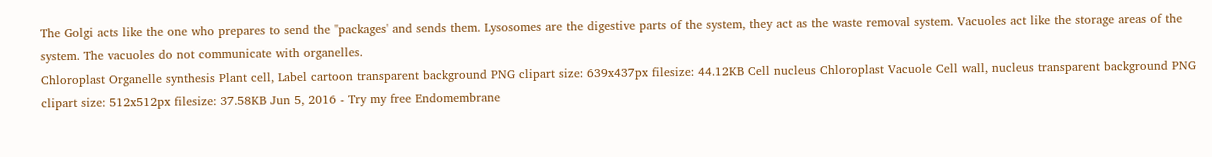The Golgi acts like the one who prepares to send the "packages' and sends them. Lysosomes are the digestive parts of the system, they act as the waste removal system. Vacuoles act like the storage areas of the system. The vacuoles do not communicate with organelles.
Chloroplast Organelle synthesis Plant cell, Label cartoon transparent background PNG clipart size: 639x437px filesize: 44.12KB Cell nucleus Chloroplast Vacuole Cell wall, nucleus transparent background PNG clipart size: 512x512px filesize: 37.58KB Jun 5, 2016 - Try my free Endomembrane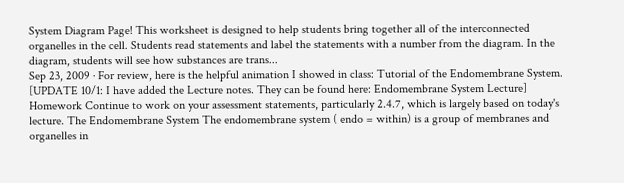System Diagram Page! This worksheet is designed to help students bring together all of the interconnected organelles in the cell. Students read statements and label the statements with a number from the diagram. In the diagram, students will see how substances are trans...
Sep 23, 2009 · For review, here is the helpful animation I showed in class: Tutorial of the Endomembrane System. [UPDATE 10/1: I have added the Lecture notes. They can be found here: Endomembrane System Lecture] Homework Continue to work on your assessment statements, particularly 2.4.7, which is largely based on today's lecture. The Endomembrane System The endomembrane system ( endo = within) is a group of membranes and organelles in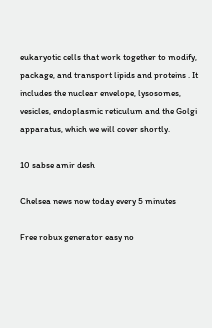eukaryotic cells that work together to modify, package, and transport lipids and proteins . It includes the nuclear envelope, lysosomes, vesicles, endoplasmic reticulum and the Golgi apparatus, which we will cover shortly.

10 sabse amir desh

Chelsea news now today every 5 minutes

Free robux generator easy no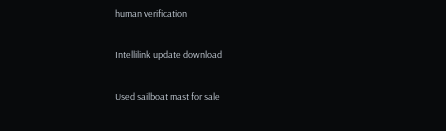human verification

Intellilink update download

Used sailboat mast for sale